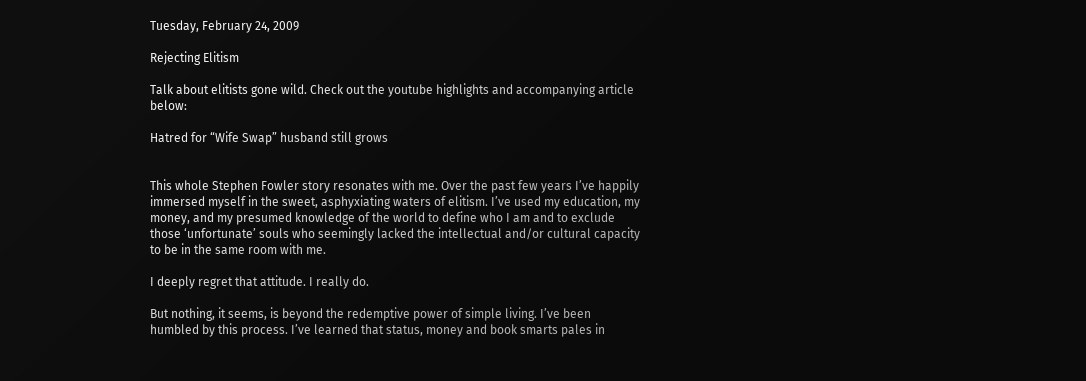Tuesday, February 24, 2009

Rejecting Elitism

Talk about elitists gone wild. Check out the youtube highlights and accompanying article below:

Hatred for “Wife Swap” husband still grows


This whole Stephen Fowler story resonates with me. Over the past few years I’ve happily immersed myself in the sweet, asphyxiating waters of elitism. I’ve used my education, my money, and my presumed knowledge of the world to define who I am and to exclude those ‘unfortunate’ souls who seemingly lacked the intellectual and/or cultural capacity to be in the same room with me.

I deeply regret that attitude. I really do.

But nothing, it seems, is beyond the redemptive power of simple living. I’ve been humbled by this process. I’ve learned that status, money and book smarts pales in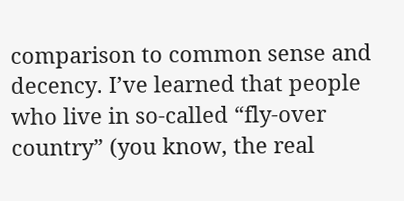comparison to common sense and decency. I’ve learned that people who live in so-called “fly-over country” (you know, the real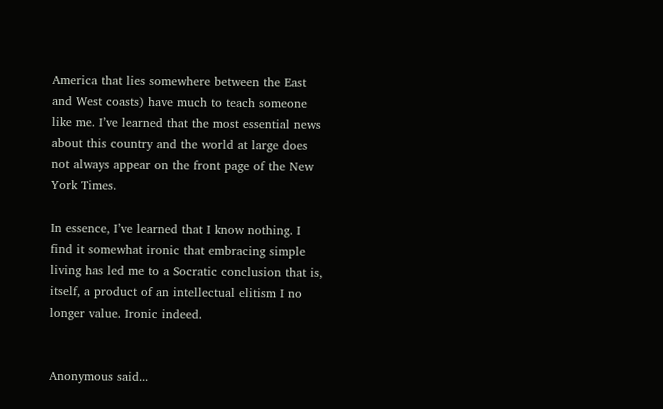America that lies somewhere between the East and West coasts) have much to teach someone like me. I’ve learned that the most essential news about this country and the world at large does not always appear on the front page of the New York Times.

In essence, I’ve learned that I know nothing. I find it somewhat ironic that embracing simple living has led me to a Socratic conclusion that is, itself, a product of an intellectual elitism I no longer value. Ironic indeed.


Anonymous said...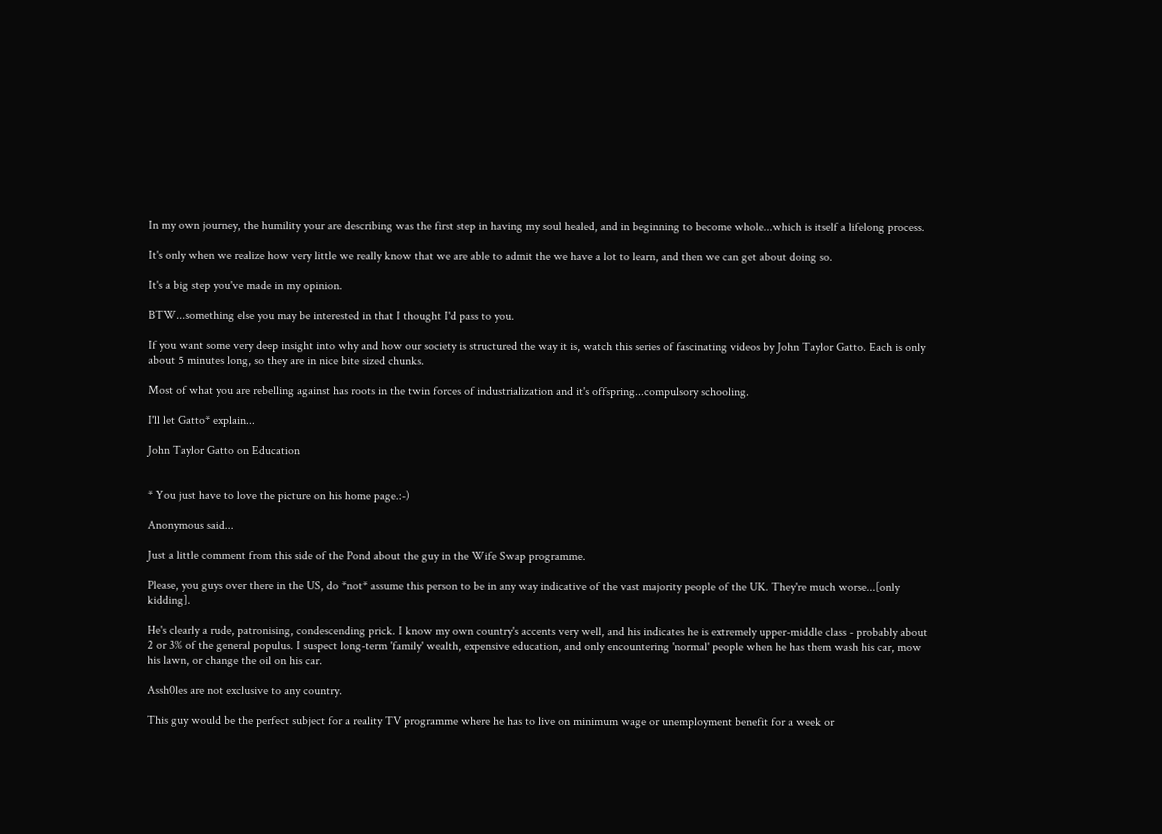In my own journey, the humility your are describing was the first step in having my soul healed, and in beginning to become whole...which is itself a lifelong process.

It's only when we realize how very little we really know that we are able to admit the we have a lot to learn, and then we can get about doing so.

It's a big step you've made in my opinion.

BTW...something else you may be interested in that I thought I'd pass to you.

If you want some very deep insight into why and how our society is structured the way it is, watch this series of fascinating videos by John Taylor Gatto. Each is only about 5 minutes long, so they are in nice bite sized chunks.

Most of what you are rebelling against has roots in the twin forces of industrialization and it's offspring...compulsory schooling.

I'll let Gatto* explain...

John Taylor Gatto on Education


* You just have to love the picture on his home page.:-)

Anonymous said...

Just a little comment from this side of the Pond about the guy in the Wife Swap programme.

Please, you guys over there in the US, do *not* assume this person to be in any way indicative of the vast majority people of the UK. They're much worse...[only kidding].

He's clearly a rude, patronising, condescending prick. I know my own country's accents very well, and his indicates he is extremely upper-middle class - probably about 2 or 3% of the general populus. I suspect long-term 'family' wealth, expensive education, and only encountering 'normal' people when he has them wash his car, mow his lawn, or change the oil on his car.

Assh0les are not exclusive to any country.

This guy would be the perfect subject for a reality TV programme where he has to live on minimum wage or unemployment benefit for a week or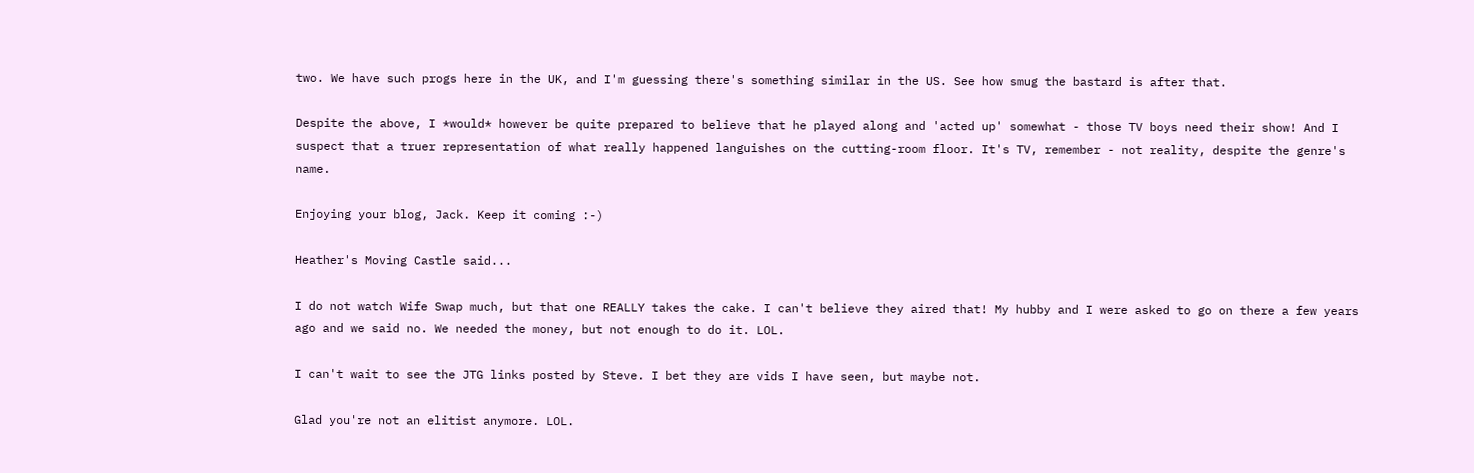two. We have such progs here in the UK, and I'm guessing there's something similar in the US. See how smug the bastard is after that.

Despite the above, I *would* however be quite prepared to believe that he played along and 'acted up' somewhat - those TV boys need their show! And I suspect that a truer representation of what really happened languishes on the cutting-room floor. It's TV, remember - not reality, despite the genre's name.

Enjoying your blog, Jack. Keep it coming :-)

Heather's Moving Castle said...

I do not watch Wife Swap much, but that one REALLY takes the cake. I can't believe they aired that! My hubby and I were asked to go on there a few years ago and we said no. We needed the money, but not enough to do it. LOL.

I can't wait to see the JTG links posted by Steve. I bet they are vids I have seen, but maybe not.

Glad you're not an elitist anymore. LOL.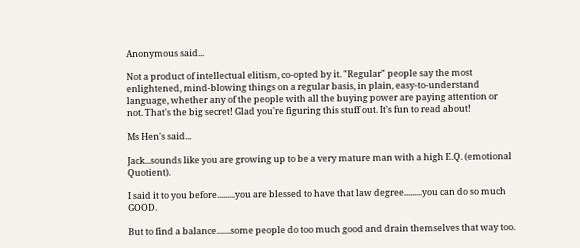Anonymous said...

Not a product of intellectual elitism, co-opted by it. "Regular" people say the most enlightened, mind-blowing things on a regular basis, in plain, easy-to-understand language, whether any of the people with all the buying power are paying attention or not. That's the big secret! Glad you're figuring this stuff out. It's fun to read about!

Ms Hen's said...

Jack...sounds like you are growing up to be a very mature man with a high E.Q. (emotional Quotient).

I said it to you before.........you are blessed to have that law degree.........you can do so much GOOD.

But to find a balance.......some people do too much good and drain themselves that way too.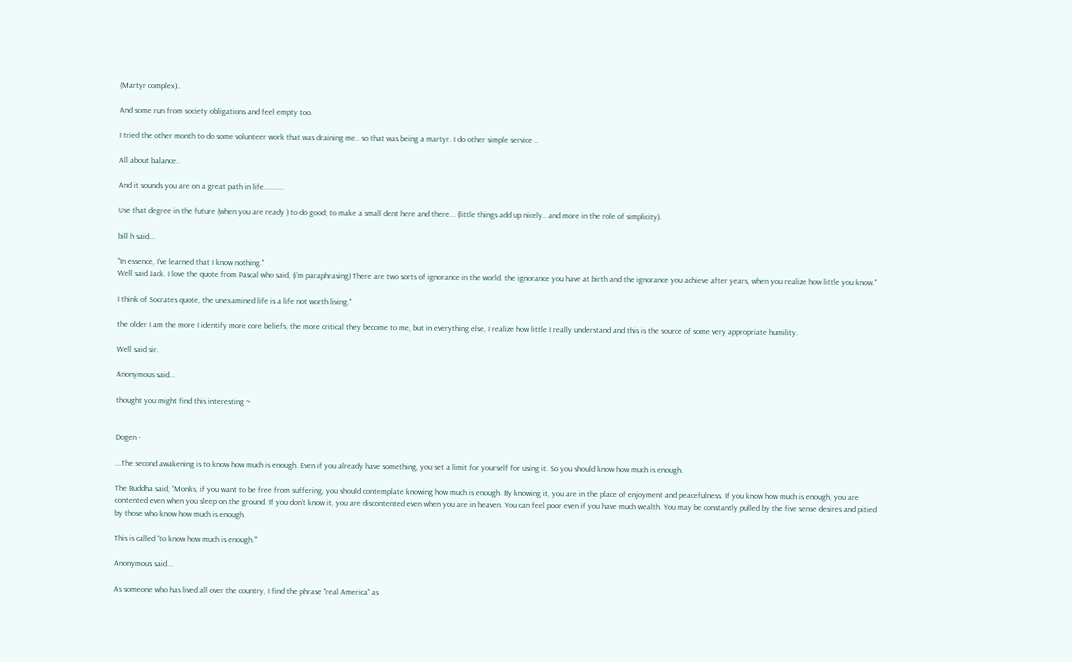(Martyr complex)..

And some run from society obligations and feel empty too.

I tried the other month to do some volunteer work that was draining me.. so that was being a martyr. I do other simple service ..

All about balance..

And it sounds you are on a great path in life..........

Use that degree in the future (when you are ready ) to do good; to make a small dent here and there... (little things add up nicely.. and more in the role of simplicity).

bill h said...

"In essence, I’ve learned that I know nothing."
Well said Jack. I love the quote from Pascal who said, (i'm paraphrasing) There are two sorts of ignorance in the world. the ignorance you have at birth and the ignorance you achieve after years, when you realize how little you know."

I think of Socrates quote, the unexamined life is a life not worth living."

the older I am the more I identify more core beliefs, the more critical they become to me, but in everything else, I realize how little I really understand and this is the source of some very appropriate humility.

Well said sir.

Anonymous said...

thought you might find this interesting ~


Dogen -

...The second awakening is to know how much is enough. Even if you already have something, you set a limit for yourself for using it. So you should know how much is enough.

The Buddha said, “Monks, if you want to be free from suffering, you should contemplate knowing how much is enough. By knowing it, you are in the place of enjoyment and peacefulness. If you know how much is enough, you are contented even when you sleep on the ground. If you don’t know it, you are discontented even when you are in heaven. You can feel poor even if you have much wealth. You may be constantly pulled by the five sense desires and pitied by those who know how much is enough.

This is called “to know how much is enough.’”

Anonymous said...

As someone who has lived all over the country, I find the phrase "real America" as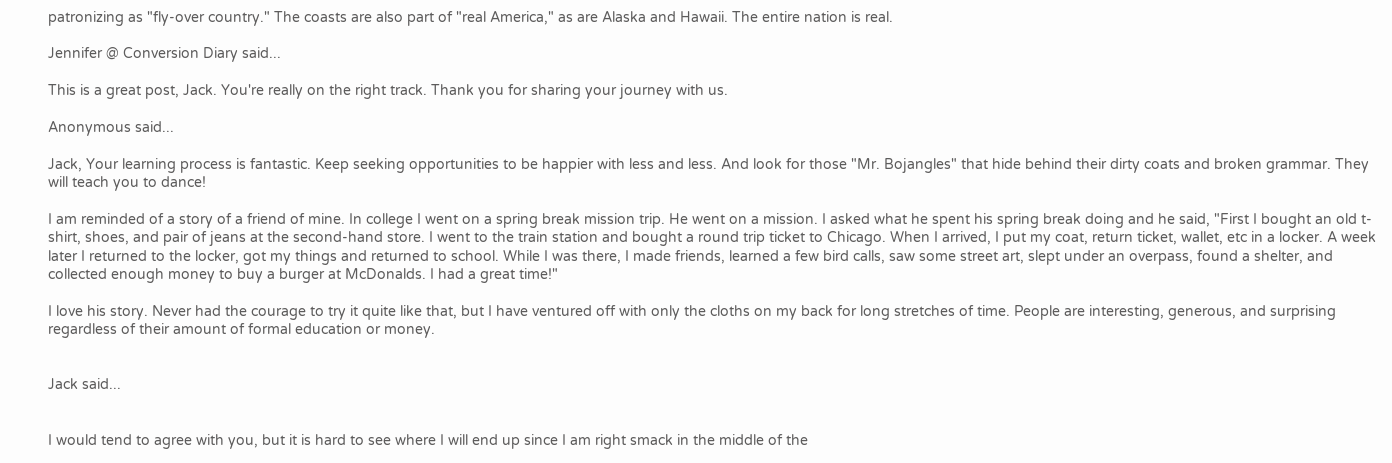patronizing as "fly-over country." The coasts are also part of "real America," as are Alaska and Hawaii. The entire nation is real.

Jennifer @ Conversion Diary said...

This is a great post, Jack. You're really on the right track. Thank you for sharing your journey with us.

Anonymous said...

Jack, Your learning process is fantastic. Keep seeking opportunities to be happier with less and less. And look for those "Mr. Bojangles" that hide behind their dirty coats and broken grammar. They will teach you to dance!

I am reminded of a story of a friend of mine. In college I went on a spring break mission trip. He went on a mission. I asked what he spent his spring break doing and he said, "First I bought an old t-shirt, shoes, and pair of jeans at the second-hand store. I went to the train station and bought a round trip ticket to Chicago. When I arrived, I put my coat, return ticket, wallet, etc in a locker. A week later I returned to the locker, got my things and returned to school. While I was there, I made friends, learned a few bird calls, saw some street art, slept under an overpass, found a shelter, and collected enough money to buy a burger at McDonalds. I had a great time!"

I love his story. Never had the courage to try it quite like that, but I have ventured off with only the cloths on my back for long stretches of time. People are interesting, generous, and surprising regardless of their amount of formal education or money.


Jack said...


I would tend to agree with you, but it is hard to see where I will end up since I am right smack in the middle of the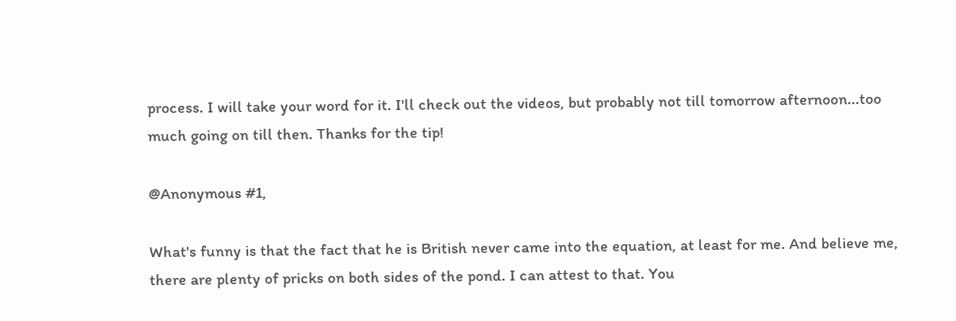process. I will take your word for it. I'll check out the videos, but probably not till tomorrow afternoon...too much going on till then. Thanks for the tip!

@Anonymous #1,

What's funny is that the fact that he is British never came into the equation, at least for me. And believe me, there are plenty of pricks on both sides of the pond. I can attest to that. You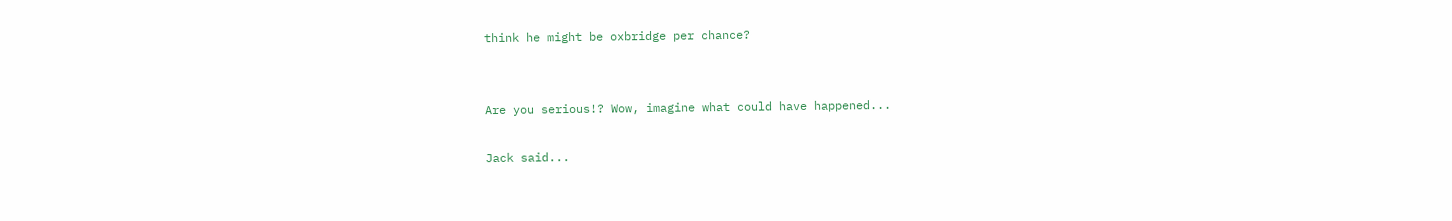think he might be oxbridge per chance?


Are you serious!? Wow, imagine what could have happened...

Jack said...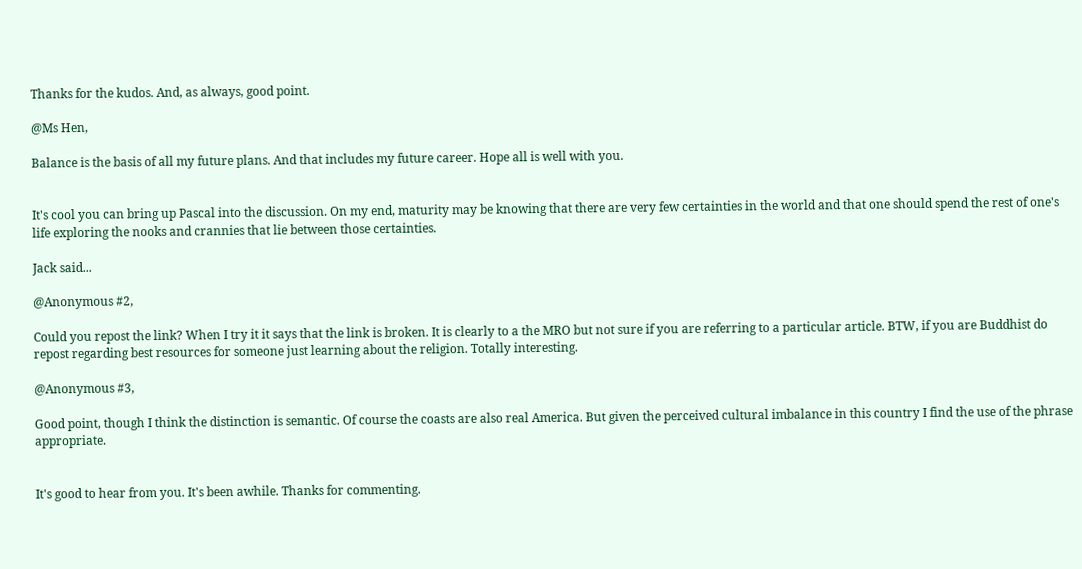Thanks for the kudos. And, as always, good point.

@Ms Hen,

Balance is the basis of all my future plans. And that includes my future career. Hope all is well with you.


It's cool you can bring up Pascal into the discussion. On my end, maturity may be knowing that there are very few certainties in the world and that one should spend the rest of one's life exploring the nooks and crannies that lie between those certainties.

Jack said...

@Anonymous #2,

Could you repost the link? When I try it it says that the link is broken. It is clearly to a the MRO but not sure if you are referring to a particular article. BTW, if you are Buddhist do repost regarding best resources for someone just learning about the religion. Totally interesting.

@Anonymous #3,

Good point, though I think the distinction is semantic. Of course the coasts are also real America. But given the perceived cultural imbalance in this country I find the use of the phrase appropriate.


It's good to hear from you. It's been awhile. Thanks for commenting.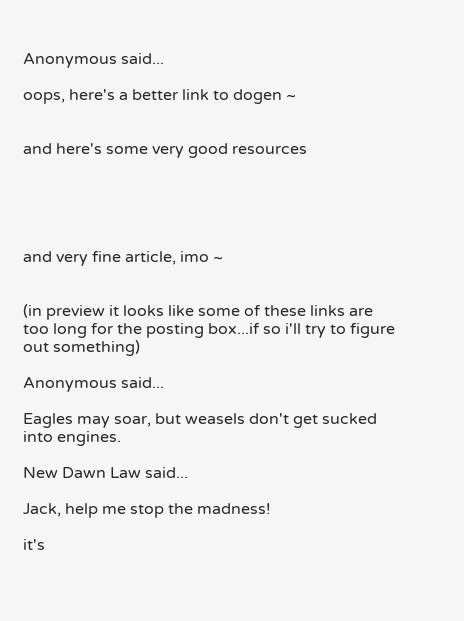Anonymous said...

oops, here's a better link to dogen ~


and here's some very good resources





and very fine article, imo ~


(in preview it looks like some of these links are too long for the posting box...if so i'll try to figure out something)

Anonymous said...

Eagles may soar, but weasels don't get sucked into engines.

New Dawn Law said...

Jack, help me stop the madness!

it's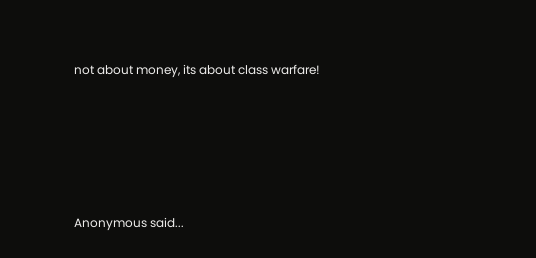not about money, its about class warfare!





Anonymous said...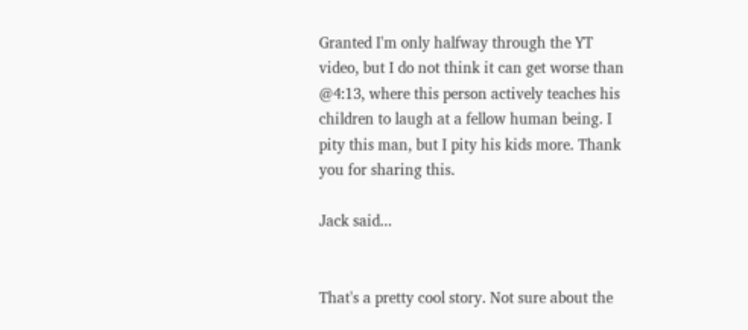Granted I'm only halfway through the YT video, but I do not think it can get worse than @4:13, where this person actively teaches his children to laugh at a fellow human being. I pity this man, but I pity his kids more. Thank you for sharing this.

Jack said...


That's a pretty cool story. Not sure about the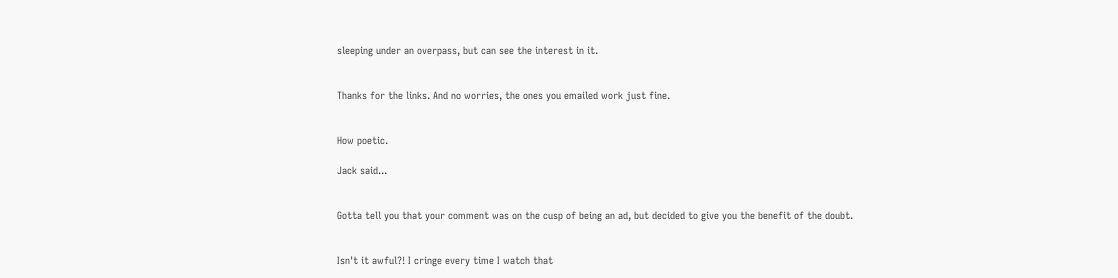sleeping under an overpass, but can see the interest in it.


Thanks for the links. And no worries, the ones you emailed work just fine.


How poetic.

Jack said...


Gotta tell you that your comment was on the cusp of being an ad, but decided to give you the benefit of the doubt.


Isn't it awful?! I cringe every time I watch that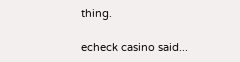thing.

echeck casino said...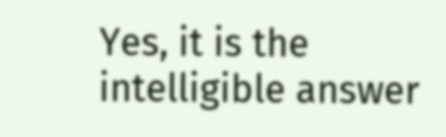Yes, it is the intelligible answer